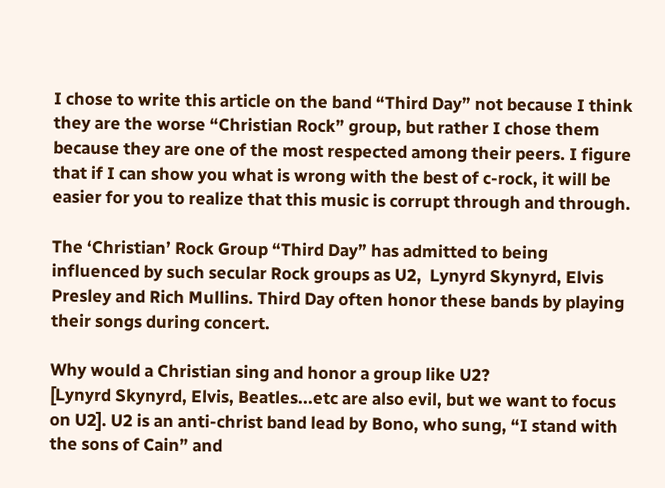I chose to write this article on the band “Third Day” not because I think they are the worse “Christian Rock” group, but rather I chose them  because they are one of the most respected among their peers. I figure that if I can show you what is wrong with the best of c-rock, it will be easier for you to realize that this music is corrupt through and through.

The ‘Christian’ Rock Group “Third Day” has admitted to being influenced by such secular Rock groups as U2,  Lynyrd Skynyrd, Elvis Presley and Rich Mullins. Third Day often honor these bands by playing their songs during concert.

Why would a Christian sing and honor a group like U2?
[Lynyrd Skynyrd, Elvis, Beatles...etc are also evil, but we want to focus on U2]. U2 is an anti-christ band lead by Bono, who sung, “I stand with the sons of Cain” and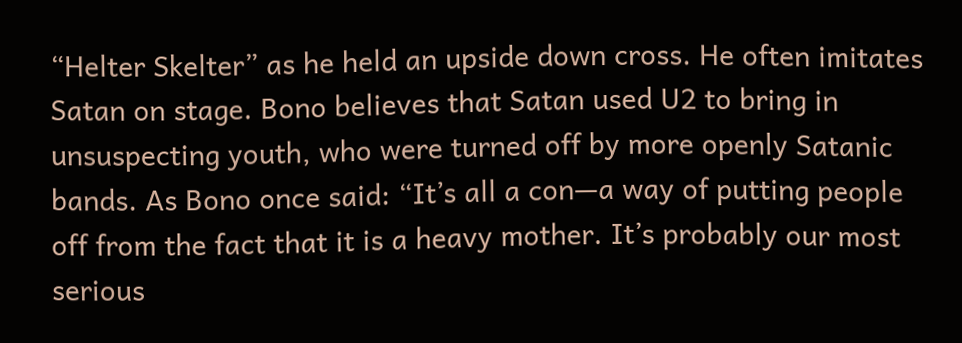“Helter Skelter” as he held an upside down cross. He often imitates Satan on stage. Bono believes that Satan used U2 to bring in unsuspecting youth, who were turned off by more openly Satanic bands. As Bono once said: “It’s all a con—a way of putting people off from the fact that it is a heavy mother. It’s probably our most serious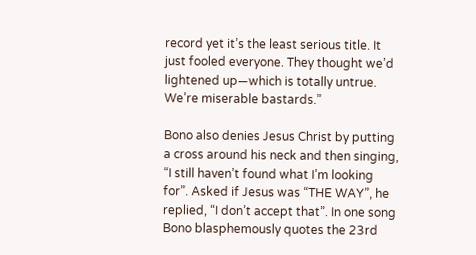record yet it’s the least serious title. It just fooled everyone. They thought we’d lightened up—which is totally untrue. We’re miserable bastards.”

Bono also denies Jesus Christ by putting a cross around his neck and then singing, “I still haven’t found what I’m looking for”. Asked if Jesus was “THE WAY”, he replied, “I don’t accept that”. In one song Bono blasphemously quotes the 23rd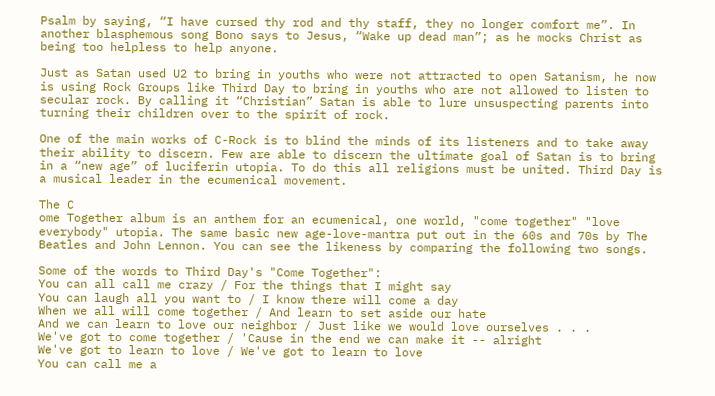Psalm by saying, “I have cursed thy rod and thy staff, they no longer comfort me”. In another blasphemous song Bono says to Jesus, “Wake up dead man”; as he mocks Christ as being too helpless to help anyone.

Just as Satan used U2 to bring in youths who were not attracted to open Satanism, he now is using Rock Groups like Third Day to bring in youths who are not allowed to listen to secular rock. By calling it “Christian” Satan is able to lure unsuspecting parents into turning their children over to the spirit of rock.

One of the main works of C-Rock is to blind the minds of its listeners and to take away their ability to discern. Few are able to discern the ultimate goal of Satan is to bring in a “new age” of luciferin utopia. To do this all religions must be united. Third Day is a musical leader in the ecumenical movement.

The C
ome Together album is an anthem for an ecumenical, one world, "come together" "love everybody" utopia. The same basic new age-love-mantra put out in the 60s and 70s by The Beatles and John Lennon. You can see the likeness by comparing the following two songs.

Some of the words to Third Day's "Come Together":
You can all call me crazy / For the things that I might say
You can laugh all you want to / I know there will come a day
When we all will come together / And learn to set aside our hate
And we can learn to love our neighbor / Just like we would love ourselves . . .
We've got to come together / 'Cause in the end we can make it -- alright
We've got to learn to love / We've got to learn to love
You can call me a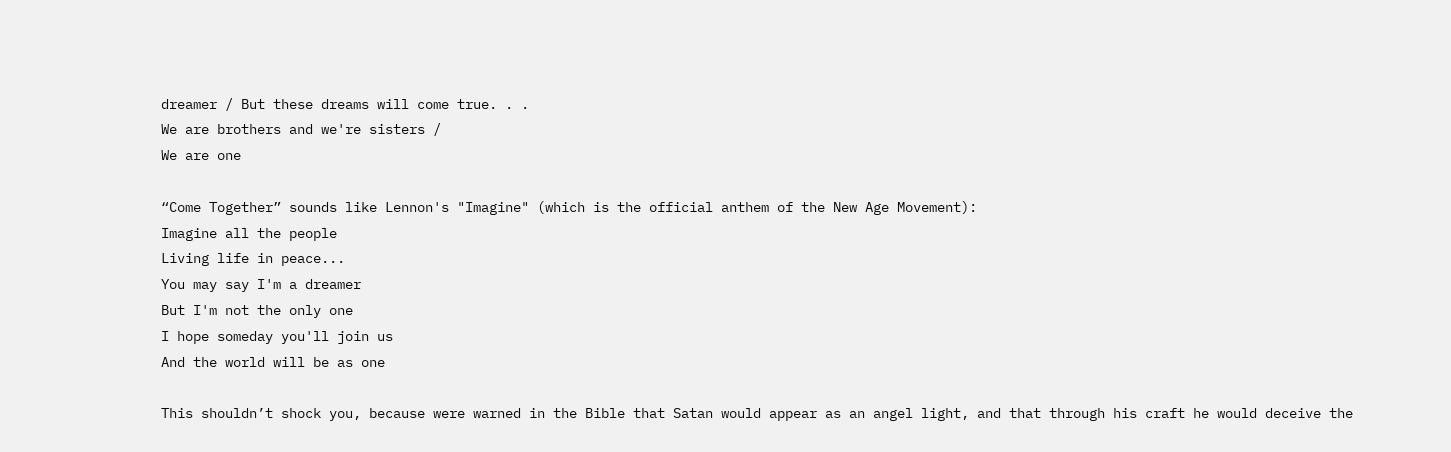dreamer / But these dreams will come true. . .
We are brothers and we're sisters /
We are one

“Come Together” sounds like Lennon's "Imagine" (which is the official anthem of the New Age Movement):
Imagine all the people
Living life in peace...
You may say I'm a dreamer
But I'm not the only one
I hope someday you'll join us
And the world will be as one

This shouldn’t shock you, because were warned in the Bible that Satan would appear as an angel light, and that through his craft he would deceive the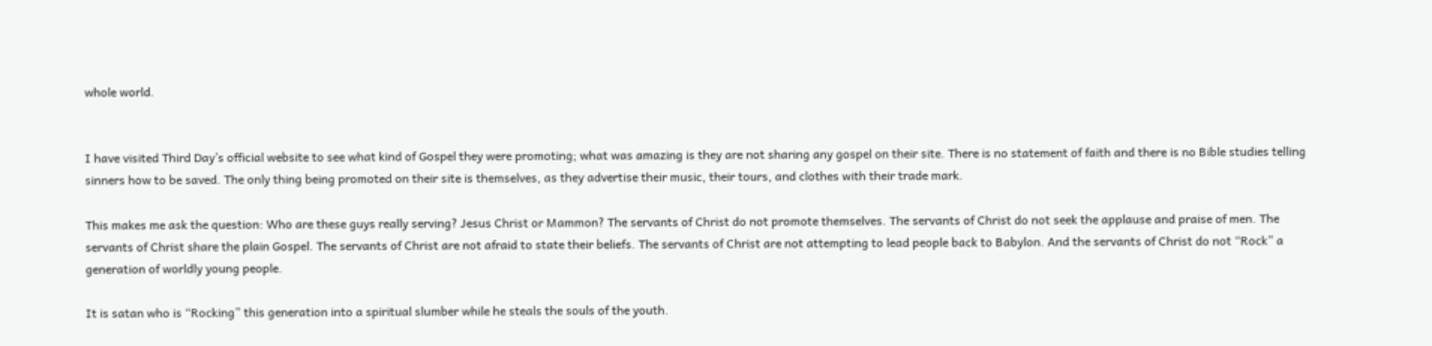whole world.


I have visited Third Day’s official website to see what kind of Gospel they were promoting; what was amazing is they are not sharing any gospel on their site. There is no statement of faith and there is no Bible studies telling sinners how to be saved. The only thing being promoted on their site is themselves, as they advertise their music, their tours, and clothes with their trade mark.

This makes me ask the question: Who are these guys really serving? Jesus Christ or Mammon? The servants of Christ do not promote themselves. The servants of Christ do not seek the applause and praise of men. The servants of Christ share the plain Gospel. The servants of Christ are not afraid to state their beliefs. The servants of Christ are not attempting to lead people back to Babylon. And the servants of Christ do not “Rock” a generation of worldly young people.

It is satan who is “Rocking” this generation into a spiritual slumber while he steals the souls of the youth.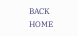BACK                  HOME